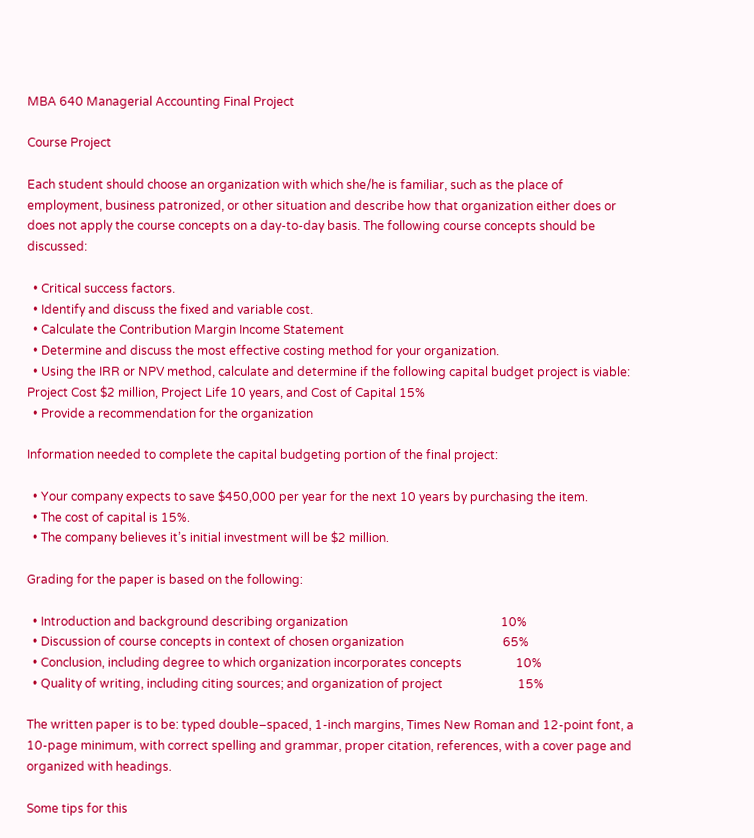MBA 640 Managerial Accounting Final Project

Course Project

Each student should choose an organization with which she/he is familiar, such as the place of employment, business patronized, or other situation and describe how that organization either does or does not apply the course concepts on a day-to-day basis. The following course concepts should be discussed:

  • Critical success factors.
  • Identify and discuss the fixed and variable cost.
  • Calculate the Contribution Margin Income Statement
  • Determine and discuss the most effective costing method for your organization.
  • Using the IRR or NPV method, calculate and determine if the following capital budget project is viable: Project Cost $2 million, Project Life 10 years, and Cost of Capital 15%
  • Provide a recommendation for the organization

Information needed to complete the capital budgeting portion of the final project:

  • Your company expects to save $450,000 per year for the next 10 years by purchasing the item.
  • The cost of capital is 15%.
  • The company believes it’s initial investment will be $2 million.

Grading for the paper is based on the following:

  • Introduction and background describing organization                                                   10%
  • Discussion of course concepts in context of chosen organization                                 65%
  • Conclusion, including degree to which organization incorporates concepts                  10%
  • Quality of writing, including citing sources; and organization of project                         15%

The written paper is to be: typed double–spaced, 1-inch margins, Times New Roman and 12-point font, a 10-page minimum, with correct spelling and grammar, proper citation, references, with a cover page and organized with headings.

Some tips for this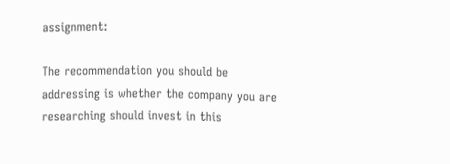assignment:

The recommendation you should be addressing is whether the company you are researching should invest in this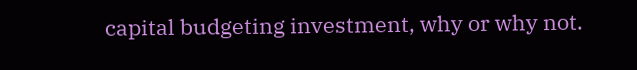capital budgeting investment, why or why not.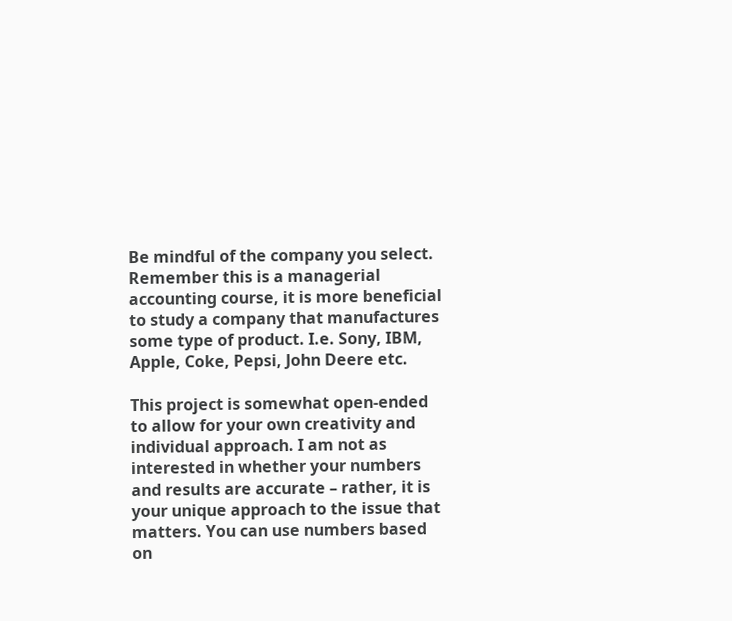Be mindful of the company you select. Remember this is a managerial accounting course, it is more beneficial to study a company that manufactures some type of product. I.e. Sony, IBM, Apple, Coke, Pepsi, John Deere etc.

This project is somewhat open-ended to allow for your own creativity and individual approach. I am not as interested in whether your numbers and results are accurate – rather, it is your unique approach to the issue that matters. You can use numbers based on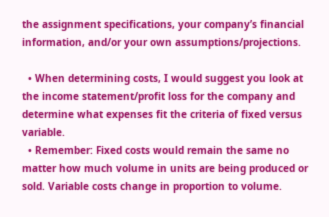the assignment specifications, your company’s financial information, and/or your own assumptions/projections.

  • When determining costs, I would suggest you look at the income statement/profit loss for the company and determine what expenses fit the criteria of fixed versus variable.
  • Remember: Fixed costs would remain the same no matter how much volume in units are being produced or sold. Variable costs change in proportion to volume.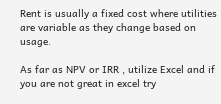Rent is usually a fixed cost where utilities are variable as they change based on usage.

As far as NPV or IRR , utilize Excel and if you are not great in excel try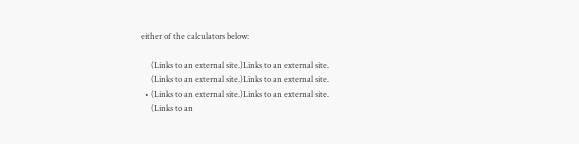either of the calculators below:

     (Links to an external site.)Links to an external site.
     (Links to an external site.)Links to an external site.
  • (Links to an external site.)Links to an external site.
     (Links to an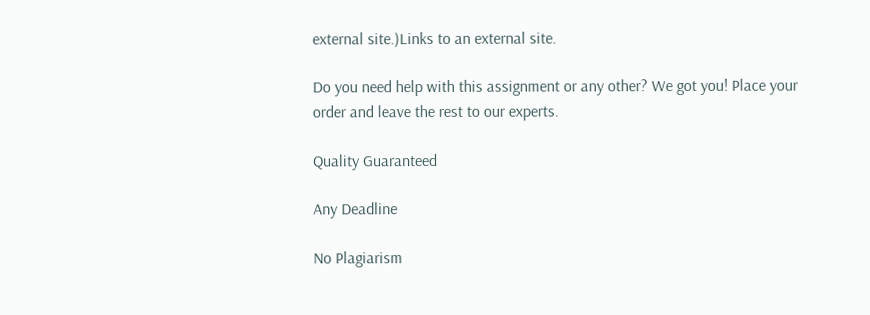external site.)Links to an external site.

Do you need help with this assignment or any other? We got you! Place your order and leave the rest to our experts.

Quality Guaranteed

Any Deadline

No Plagiarism